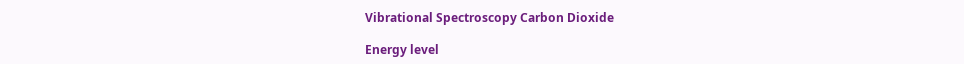Vibrational Spectroscopy Carbon Dioxide

Energy level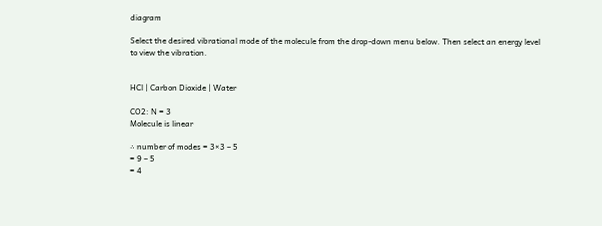diagram

Select the desired vibrational mode of the molecule from the drop-down menu below. Then select an energy level to view the vibration.


HCl | Carbon Dioxide | Water

CO2: N = 3
Molecule is linear

∴ number of modes = 3×3 – 5
= 9 – 5
= 4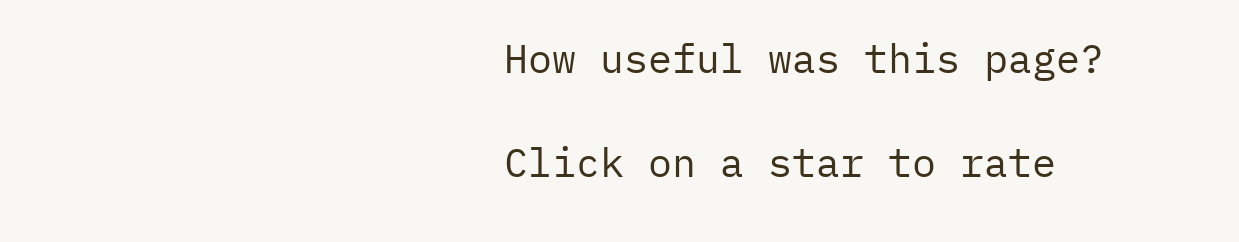How useful was this page?

Click on a star to rate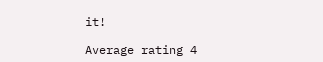it!

Average rating 4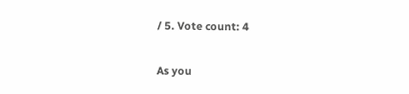/ 5. Vote count: 4

As you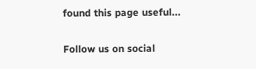found this page useful...

Follow us on social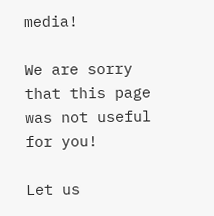media!

We are sorry that this page was not useful for you!

Let us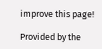improve this page!

Provided by the